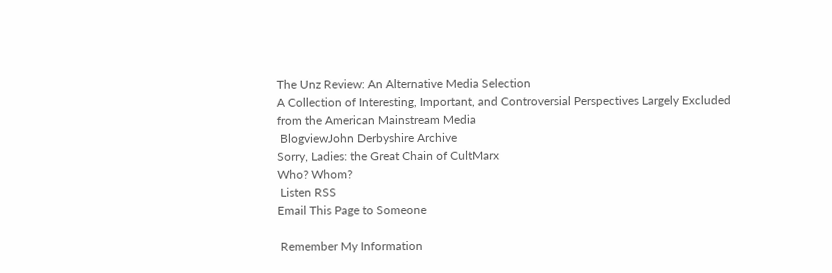The Unz Review: An Alternative Media Selection
A Collection of Interesting, Important, and Controversial Perspectives Largely Excluded from the American Mainstream Media
 BlogviewJohn Derbyshire Archive
Sorry, Ladies: the Great Chain of CultMarx
Who? Whom?
 Listen RSS
Email This Page to Someone

 Remember My Information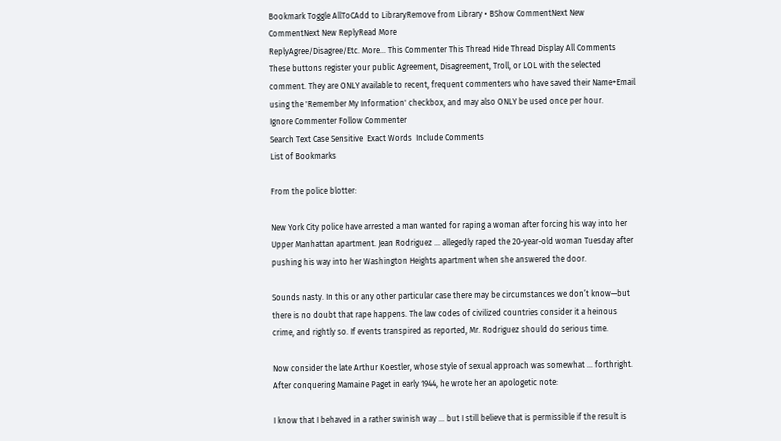Bookmark Toggle AllToCAdd to LibraryRemove from Library • BShow CommentNext New CommentNext New ReplyRead More
ReplyAgree/Disagree/Etc. More... This Commenter This Thread Hide Thread Display All Comments
These buttons register your public Agreement, Disagreement, Troll, or LOL with the selected comment. They are ONLY available to recent, frequent commenters who have saved their Name+Email using the 'Remember My Information' checkbox, and may also ONLY be used once per hour.
Ignore Commenter Follow Commenter
Search Text Case Sensitive  Exact Words  Include Comments
List of Bookmarks

From the police blotter:

New York City police have arrested a man wanted for raping a woman after forcing his way into her Upper Manhattan apartment. Jean Rodriguez … allegedly raped the 20-year-old woman Tuesday after pushing his way into her Washington Heights apartment when she answered the door.

Sounds nasty. In this or any other particular case there may be circumstances we don’t know—but there is no doubt that rape happens. The law codes of civilized countries consider it a heinous crime, and rightly so. If events transpired as reported, Mr. Rodriguez should do serious time.

Now consider the late Arthur Koestler, whose style of sexual approach was somewhat … forthright. After conquering Mamaine Paget in early 1944, he wrote her an apologetic note:

I know that I behaved in a rather swinish way … but I still believe that is permissible if the result is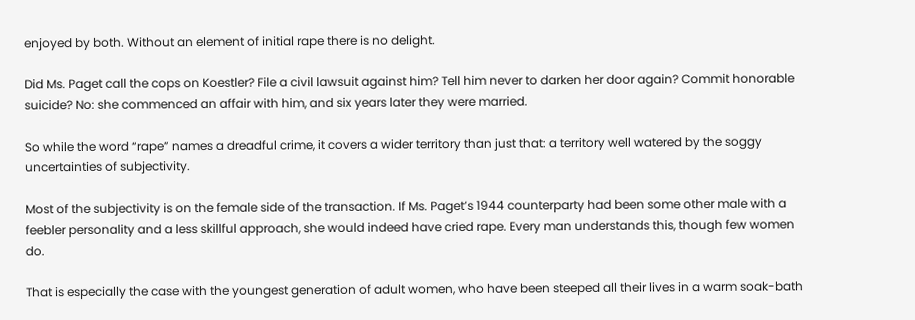enjoyed by both. Without an element of initial rape there is no delight.

Did Ms. Paget call the cops on Koestler? File a civil lawsuit against him? Tell him never to darken her door again? Commit honorable suicide? No: she commenced an affair with him, and six years later they were married.

So while the word “rape” names a dreadful crime, it covers a wider territory than just that: a territory well watered by the soggy uncertainties of subjectivity.

Most of the subjectivity is on the female side of the transaction. If Ms. Paget’s 1944 counterparty had been some other male with a feebler personality and a less skillful approach, she would indeed have cried rape. Every man understands this, though few women do.

That is especially the case with the youngest generation of adult women, who have been steeped all their lives in a warm soak-bath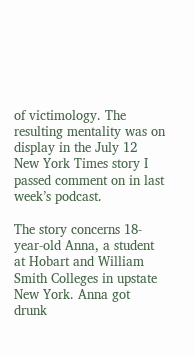of victimology. The resulting mentality was on display in the July 12 New York Times story I passed comment on in last week’s podcast.

The story concerns 18-year-old Anna, a student at Hobart and William Smith Colleges in upstate New York. Anna got drunk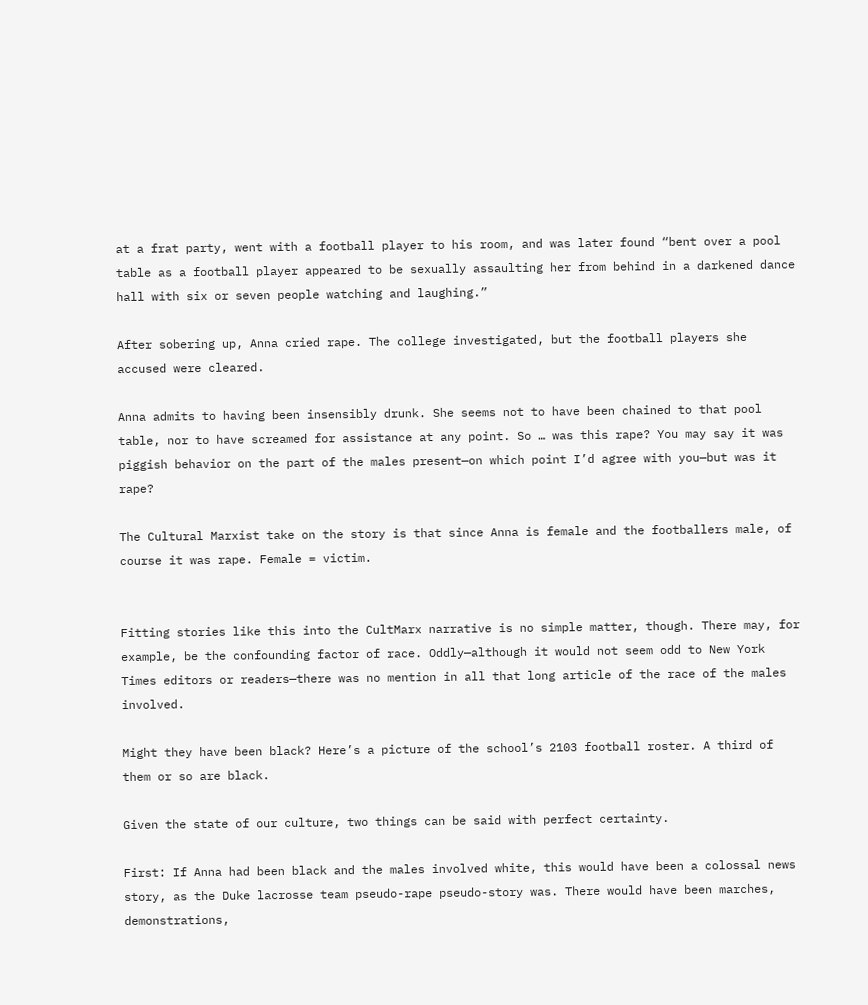at a frat party, went with a football player to his room, and was later found “bent over a pool table as a football player appeared to be sexually assaulting her from behind in a darkened dance hall with six or seven people watching and laughing.”

After sobering up, Anna cried rape. The college investigated, but the football players she accused were cleared.

Anna admits to having been insensibly drunk. She seems not to have been chained to that pool table, nor to have screamed for assistance at any point. So … was this rape? You may say it was piggish behavior on the part of the males present—on which point I’d agree with you—but was it rape?

The Cultural Marxist take on the story is that since Anna is female and the footballers male, of course it was rape. Female = victim.


Fitting stories like this into the CultMarx narrative is no simple matter, though. There may, for example, be the confounding factor of race. Oddly—although it would not seem odd to New York Times editors or readers—there was no mention in all that long article of the race of the males involved.

Might they have been black? Here’s a picture of the school’s 2103 football roster. A third of them or so are black.

Given the state of our culture, two things can be said with perfect certainty.

First: If Anna had been black and the males involved white, this would have been a colossal news story, as the Duke lacrosse team pseudo-rape pseudo-story was. There would have been marches, demonstrations,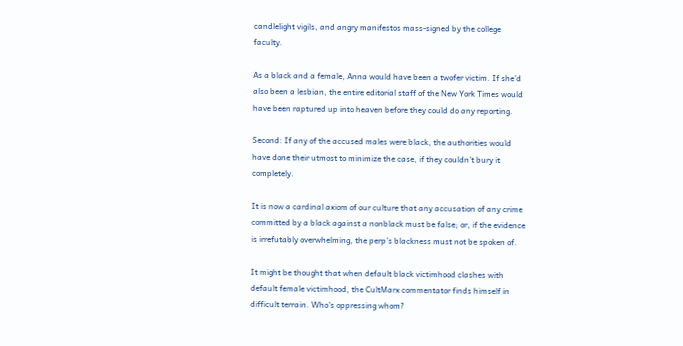candlelight vigils, and angry manifestos mass-signed by the college faculty.

As a black and a female, Anna would have been a twofer victim. If she’d also been a lesbian, the entire editorial staff of the New York Times would have been raptured up into heaven before they could do any reporting.

Second: If any of the accused males were black, the authorities would have done their utmost to minimize the case, if they couldn’t bury it completely.

It is now a cardinal axiom of our culture that any accusation of any crime committed by a black against a nonblack must be false; or, if the evidence is irrefutably overwhelming, the perp’s blackness must not be spoken of.

It might be thought that when default black victimhood clashes with default female victimhood, the CultMarx commentator finds himself in difficult terrain. Who’s oppressing whom?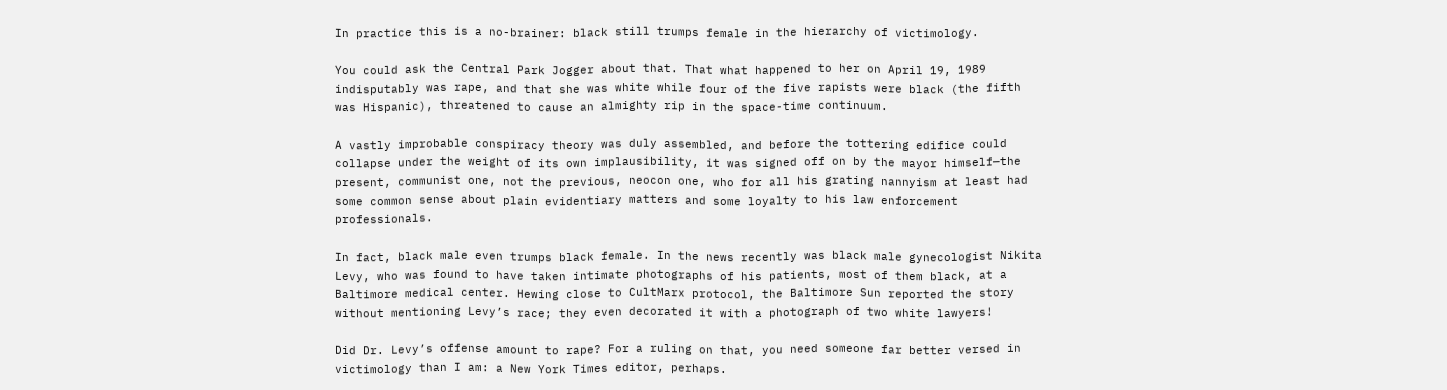In practice this is a no-brainer: black still trumps female in the hierarchy of victimology.

You could ask the Central Park Jogger about that. That what happened to her on April 19, 1989 indisputably was rape, and that she was white while four of the five rapists were black (the fifth was Hispanic), threatened to cause an almighty rip in the space-time continuum.

A vastly improbable conspiracy theory was duly assembled, and before the tottering edifice could collapse under the weight of its own implausibility, it was signed off on by the mayor himself—the present, communist one, not the previous, neocon one, who for all his grating nannyism at least had some common sense about plain evidentiary matters and some loyalty to his law enforcement professionals.

In fact, black male even trumps black female. In the news recently was black male gynecologist Nikita Levy, who was found to have taken intimate photographs of his patients, most of them black, at a Baltimore medical center. Hewing close to CultMarx protocol, the Baltimore Sun reported the story without mentioning Levy’s race; they even decorated it with a photograph of two white lawyers!

Did Dr. Levy’s offense amount to rape? For a ruling on that, you need someone far better versed in victimology than I am: a New York Times editor, perhaps.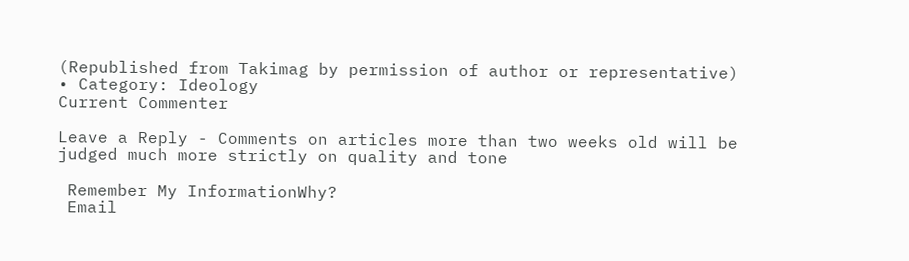(Republished from Takimag by permission of author or representative)
• Category: Ideology
Current Commenter

Leave a Reply - Comments on articles more than two weeks old will be judged much more strictly on quality and tone

 Remember My InformationWhy?
 Email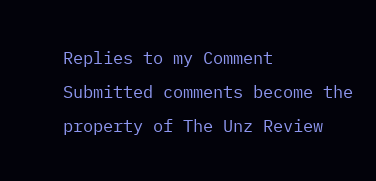Replies to my Comment
Submitted comments become the property of The Unz Review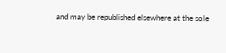and may be republished elsewhere at the sole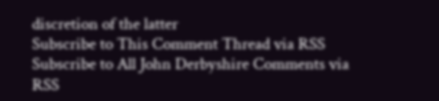discretion of the latter
Subscribe to This Comment Thread via RSS Subscribe to All John Derbyshire Comments via RSS